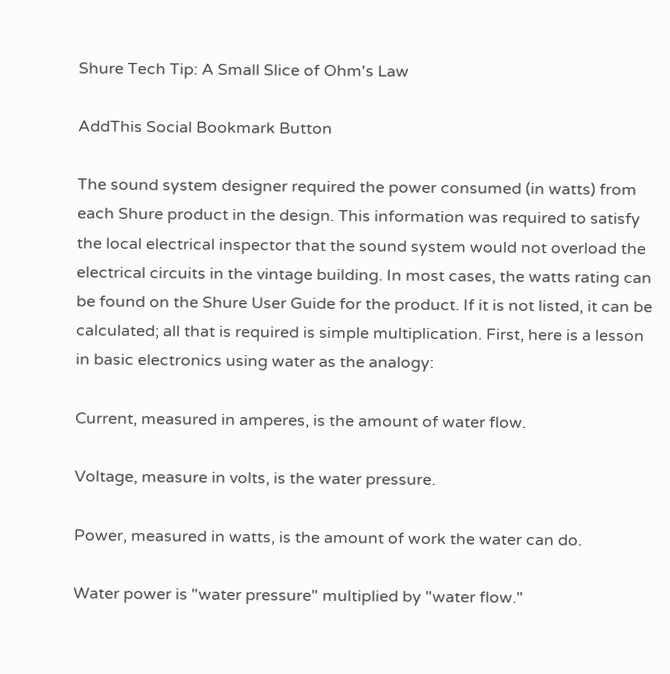Shure Tech Tip: A Small Slice of Ohm's Law

AddThis Social Bookmark Button

The sound system designer required the power consumed (in watts) from each Shure product in the design. This information was required to satisfy the local electrical inspector that the sound system would not overload the electrical circuits in the vintage building. In most cases, the watts rating can be found on the Shure User Guide for the product. If it is not listed, it can be calculated; all that is required is simple multiplication. First, here is a lesson in basic electronics using water as the analogy:

Current, measured in amperes, is the amount of water flow.

Voltage, measure in volts, is the water pressure.

Power, measured in watts, is the amount of work the water can do.

Water power is "water pressure" multiplied by "water flow."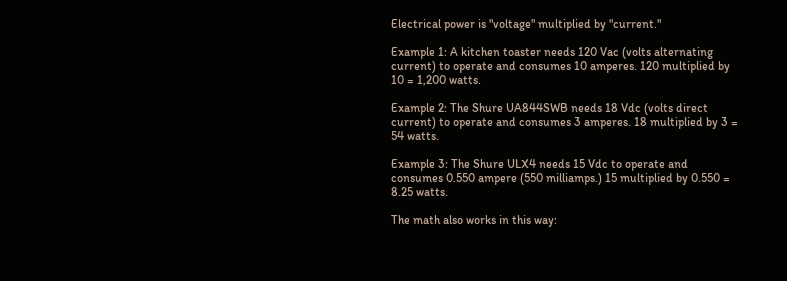Electrical power is "voltage" multiplied by "current."

Example 1: A kitchen toaster needs 120 Vac (volts alternating current) to operate and consumes 10 amperes. 120 multiplied by 10 = 1,200 watts.

Example 2: The Shure UA844SWB needs 18 Vdc (volts direct current) to operate and consumes 3 amperes. 18 multiplied by 3 = 54 watts.

Example 3: The Shure ULX4 needs 15 Vdc to operate and consumes 0.550 ampere (550 milliamps.) 15 multiplied by 0.550 = 8.25 watts.

The math also works in this way: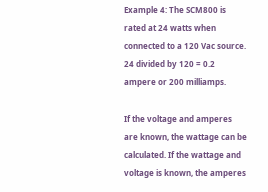Example 4: The SCM800 is rated at 24 watts when connected to a 120 Vac source. 24 divided by 120 = 0.2 ampere or 200 milliamps.

If the voltage and amperes are known, the wattage can be calculated. If the wattage and voltage is known, the amperes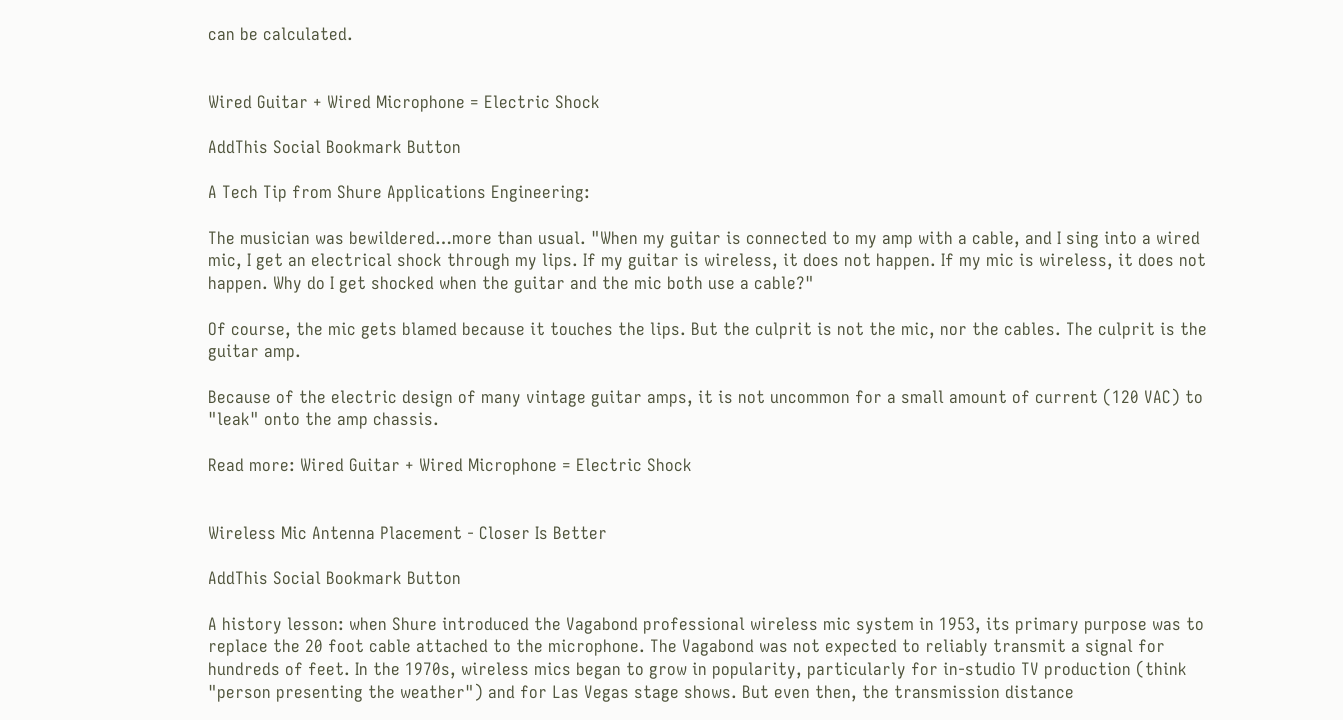can be calculated.


Wired Guitar + Wired Microphone = Electric Shock

AddThis Social Bookmark Button

A Tech Tip from Shure Applications Engineering:

The musician was bewildered…more than usual. "When my guitar is connected to my amp with a cable, and I sing into a wired mic, I get an electrical shock through my lips. If my guitar is wireless, it does not happen. If my mic is wireless, it does not happen. Why do I get shocked when the guitar and the mic both use a cable?"

Of course, the mic gets blamed because it touches the lips. But the culprit is not the mic, nor the cables. The culprit is the guitar amp.

Because of the electric design of many vintage guitar amps, it is not uncommon for a small amount of current (120 VAC) to "leak" onto the amp chassis.

Read more: Wired Guitar + Wired Microphone = Electric Shock


Wireless Mic Antenna Placement - Closer Is Better

AddThis Social Bookmark Button

A history lesson: when Shure introduced the Vagabond professional wireless mic system in 1953, its primary purpose was to replace the 20 foot cable attached to the microphone. The Vagabond was not expected to reliably transmit a signal for hundreds of feet. In the 1970s, wireless mics began to grow in popularity, particularly for in-studio TV production (think "person presenting the weather") and for Las Vegas stage shows. But even then, the transmission distance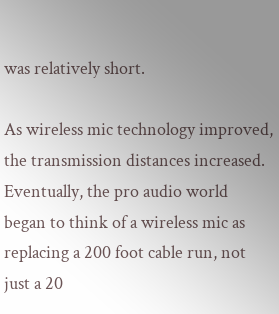was relatively short.

As wireless mic technology improved, the transmission distances increased. Eventually, the pro audio world began to think of a wireless mic as replacing a 200 foot cable run, not just a 20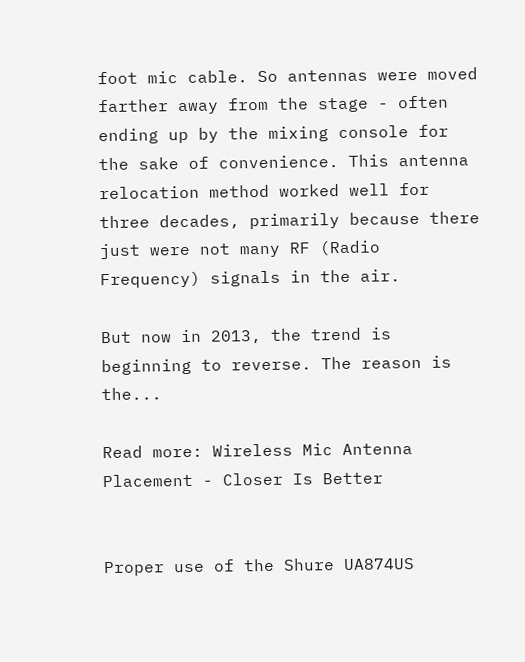foot mic cable. So antennas were moved farther away from the stage - often ending up by the mixing console for the sake of convenience. This antenna relocation method worked well for three decades, primarily because there just were not many RF (Radio Frequency) signals in the air.

But now in 2013, the trend is beginning to reverse. The reason is the...

Read more: Wireless Mic Antenna Placement - Closer Is Better


Proper use of the Shure UA874US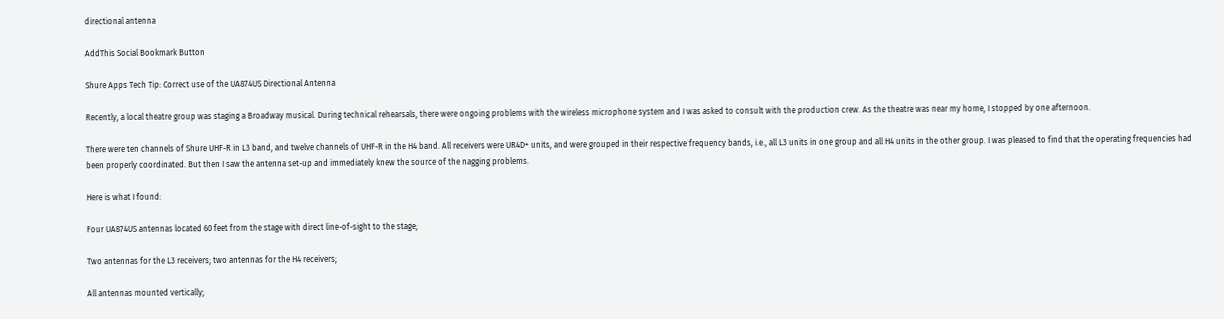directional antenna

AddThis Social Bookmark Button

Shure Apps Tech Tip: Correct use of the UA874US Directional Antenna

Recently, a local theatre group was staging a Broadway musical. During technical rehearsals, there were ongoing problems with the wireless microphone system and I was asked to consult with the production crew. As the theatre was near my home, I stopped by one afternoon.

There were ten channels of Shure UHF-R in L3 band, and twelve channels of UHF-R in the H4 band. All receivers were UR4D+ units, and were grouped in their respective frequency bands, i.e., all L3 units in one group and all H4 units in the other group. I was pleased to find that the operating frequencies had been properly coordinated. But then I saw the antenna set-up and immediately knew the source of the nagging problems.

Here is what I found:

Four UA874US antennas located 60 feet from the stage with direct line-of-sight to the stage;

Two antennas for the L3 receivers; two antennas for the H4 receivers;

All antennas mounted vertically;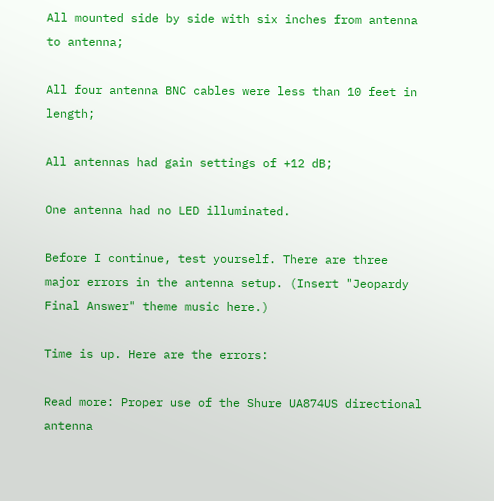All mounted side by side with six inches from antenna to antenna;

All four antenna BNC cables were less than 10 feet in length;

All antennas had gain settings of +12 dB;

One antenna had no LED illuminated.

Before I continue, test yourself. There are three major errors in the antenna setup. (Insert "Jeopardy Final Answer" theme music here.)

Time is up. Here are the errors:

Read more: Proper use of the Shure UA874US directional antenna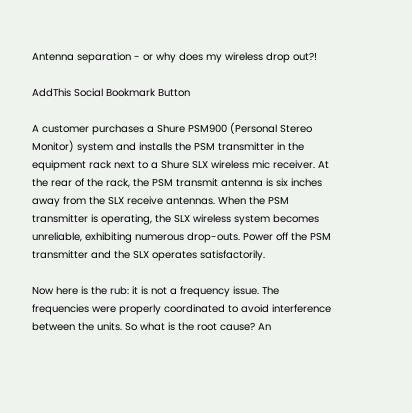Antenna separation - or why does my wireless drop out?!

AddThis Social Bookmark Button

A customer purchases a Shure PSM900 (Personal Stereo Monitor) system and installs the PSM transmitter in the equipment rack next to a Shure SLX wireless mic receiver. At the rear of the rack, the PSM transmit antenna is six inches away from the SLX receive antennas. When the PSM transmitter is operating, the SLX wireless system becomes unreliable, exhibiting numerous drop-outs. Power off the PSM transmitter and the SLX operates satisfactorily.

Now here is the rub: it is not a frequency issue. The frequencies were properly coordinated to avoid interference between the units. So what is the root cause? An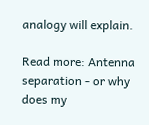analogy will explain.

Read more: Antenna separation - or why does my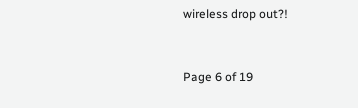wireless drop out?!


Page 6 of 19